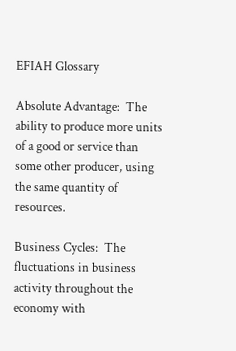EFIAH Glossary

Absolute Advantage:  The ability to produce more units of a good or service than some other producer, using the same quantity of resources.

Business Cycles:  The fluctuations in business activity throughout the economy with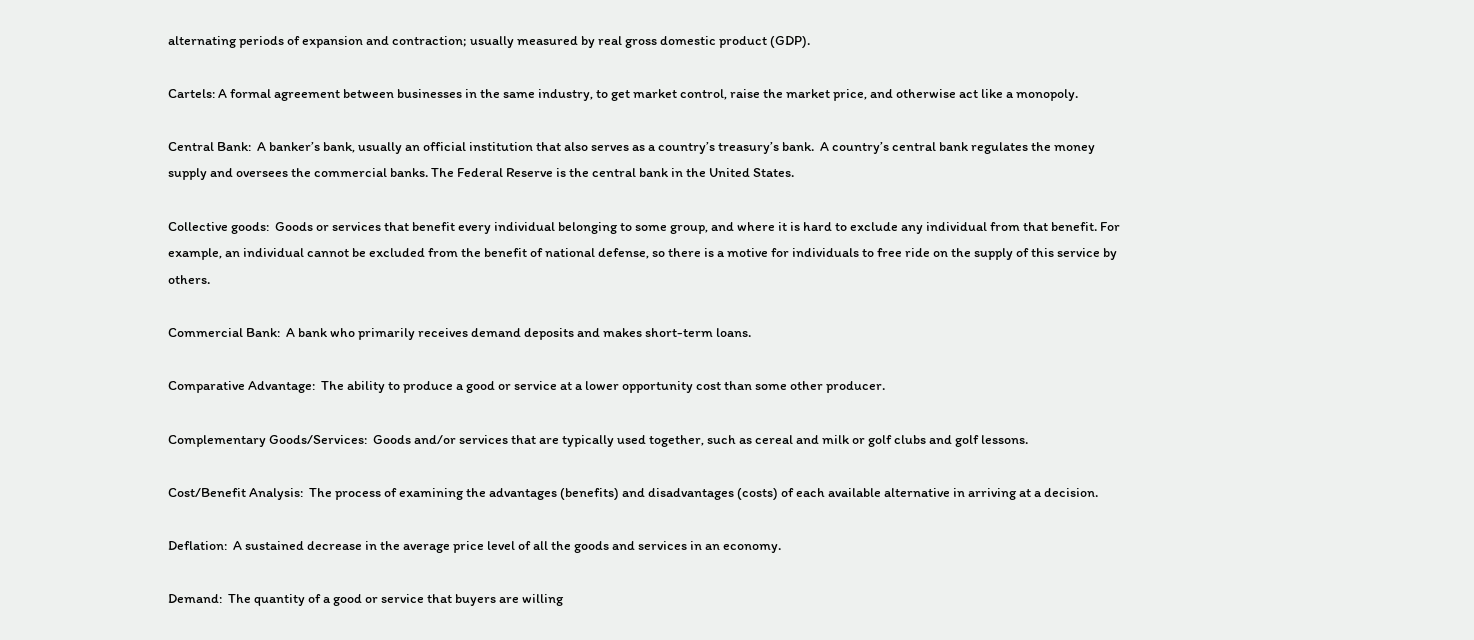alternating periods of expansion and contraction; usually measured by real gross domestic product (GDP).

Cartels: A formal agreement between businesses in the same industry, to get market control, raise the market price, and otherwise act like a monopoly.

Central Bank:  A banker’s bank, usually an official institution that also serves as a country’s treasury’s bank.  A country’s central bank regulates the money supply and oversees the commercial banks. The Federal Reserve is the central bank in the United States.

Collective goods:  Goods or services that benefit every individual belonging to some group, and where it is hard to exclude any individual from that benefit. For example, an individual cannot be excluded from the benefit of national defense, so there is a motive for individuals to free ride on the supply of this service by others.

Commercial Bank:  A bank who primarily receives demand deposits and makes short-term loans.

Comparative Advantage:  The ability to produce a good or service at a lower opportunity cost than some other producer.

Complementary Goods/Services:  Goods and/or services that are typically used together, such as cereal and milk or golf clubs and golf lessons.

Cost/Benefit Analysis:  The process of examining the advantages (benefits) and disadvantages (costs) of each available alternative in arriving at a decision.

Deflation:  A sustained decrease in the average price level of all the goods and services in an economy.

Demand:  The quantity of a good or service that buyers are willing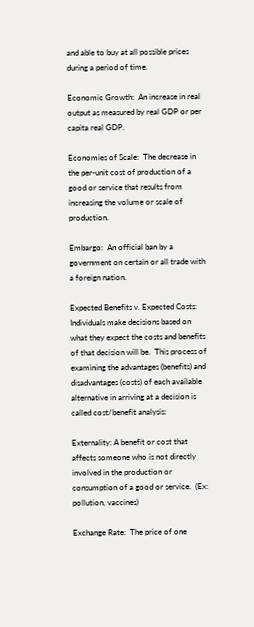and able to buy at all possible prices during a period of time.

Economic Growth:  An increase in real output as measured by real GDP or per capita real GDP.

Economies of Scale:  The decrease in the per-unit cost of production of a good or service that results from increasing the volume or scale of production.

Embargo:  An official ban by a government on certain or all trade with a foreign nation.

Expected Benefits v. Expected Costs:  Individuals make decisions based on what they expect the costs and benefits of that decision will be.  This process of examining the advantages (benefits) and disadvantages (costs) of each available alternative in arriving at a decision is called cost/benefit analysis:

Externality: A benefit or cost that affects someone who is not directly involved in the production or consumption of a good or service.  (Ex:  pollution, vaccines)

Exchange Rate:  The price of one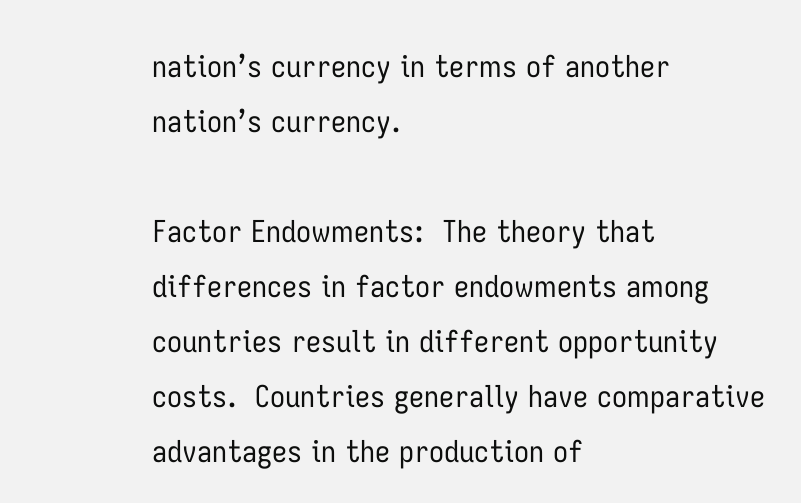nation’s currency in terms of another nation’s currency.

Factor Endowments:  The theory that differences in factor endowments among countries result in different opportunity costs.  Countries generally have comparative advantages in the production of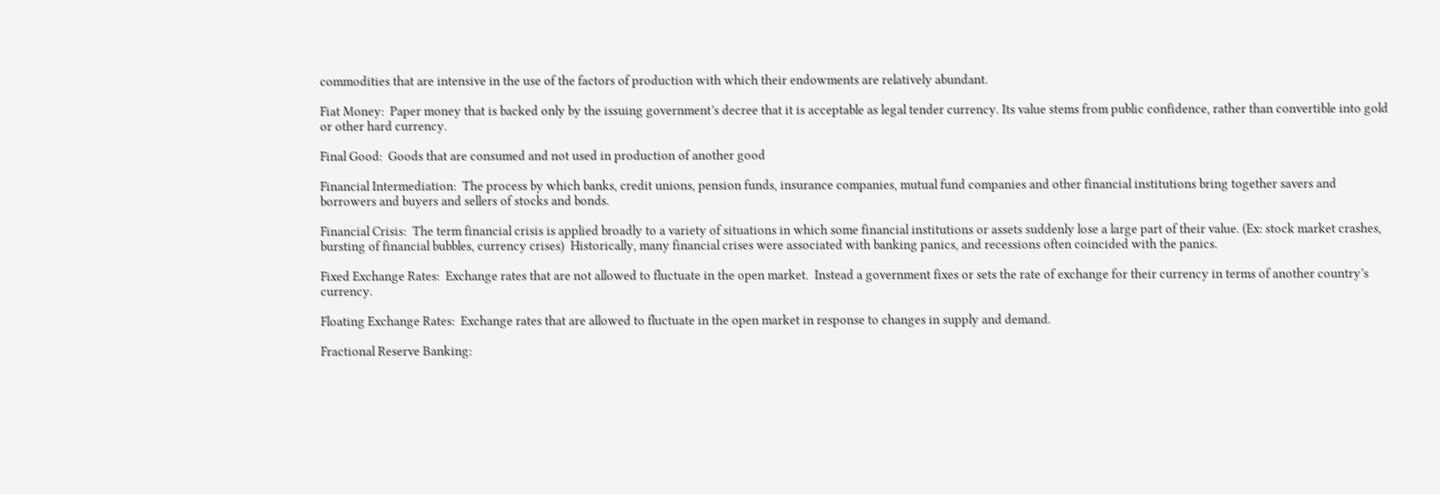commodities that are intensive in the use of the factors of production with which their endowments are relatively abundant.

Fiat Money:  Paper money that is backed only by the issuing government’s decree that it is acceptable as legal tender currency. Its value stems from public confidence, rather than convertible into gold or other hard currency.

Final Good:  Goods that are consumed and not used in production of another good

Financial Intermediation:  The process by which banks, credit unions, pension funds, insurance companies, mutual fund companies and other financial institutions bring together savers and borrowers and buyers and sellers of stocks and bonds.

Financial Crisis:  The term financial crisis is applied broadly to a variety of situations in which some financial institutions or assets suddenly lose a large part of their value. (Ex: stock market crashes, bursting of financial bubbles, currency crises)  Historically, many financial crises were associated with banking panics, and recessions often coincided with the panics.

Fixed Exchange Rates:  Exchange rates that are not allowed to fluctuate in the open market.  Instead a government fixes or sets the rate of exchange for their currency in terms of another country’s currency.

Floating Exchange Rates:  Exchange rates that are allowed to fluctuate in the open market in response to changes in supply and demand.

Fractional Reserve Banking: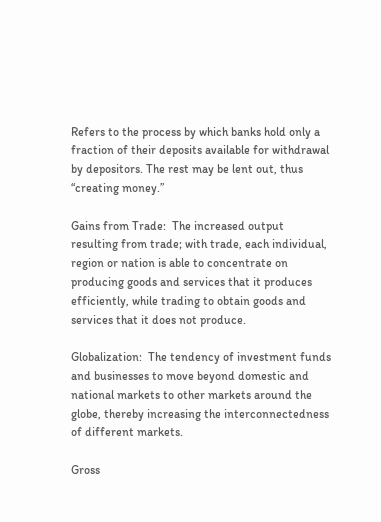Refers to the process by which banks hold only a fraction of their deposits available for withdrawal by depositors. The rest may be lent out, thus “creating money.”

Gains from Trade:  The increased output resulting from trade; with trade, each individual, region or nation is able to concentrate on producing goods and services that it produces efficiently, while trading to obtain goods and services that it does not produce.

Globalization:  The tendency of investment funds and businesses to move beyond domestic and national markets to other markets around the globe, thereby increasing the interconnectedness of different markets.

Gross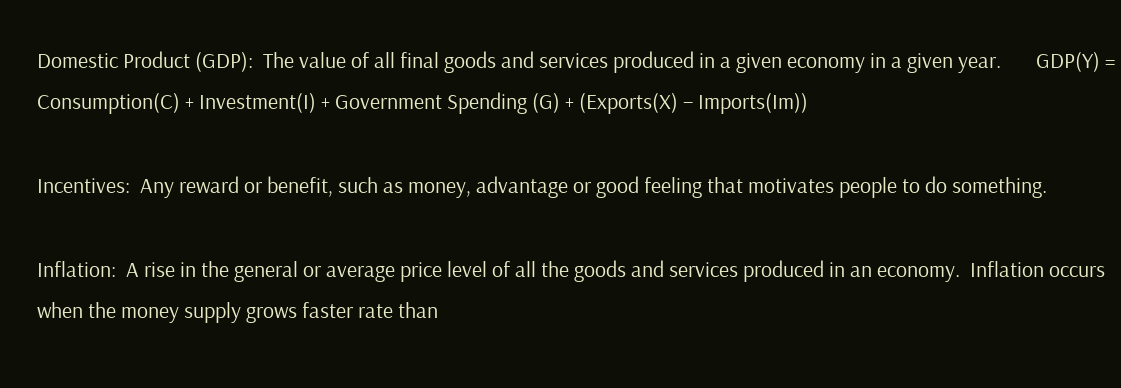Domestic Product (GDP):  The value of all final goods and services produced in a given economy in a given year.       GDP(Y) = Consumption(C) + Investment(I) + Government Spending (G) + (Exports(X) – Imports(Im))

Incentives:  Any reward or benefit, such as money, advantage or good feeling that motivates people to do something.

Inflation:  A rise in the general or average price level of all the goods and services produced in an economy.  Inflation occurs when the money supply grows faster rate than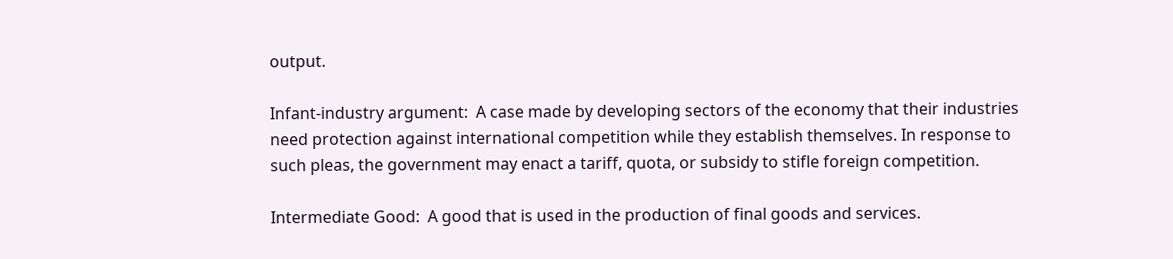output.

Infant-industry argument:  A case made by developing sectors of the economy that their industries need protection against international competition while they establish themselves. In response to such pleas, the government may enact a tariff, quota, or subsidy to stifle foreign competition.

Intermediate Good:  A good that is used in the production of final goods and services.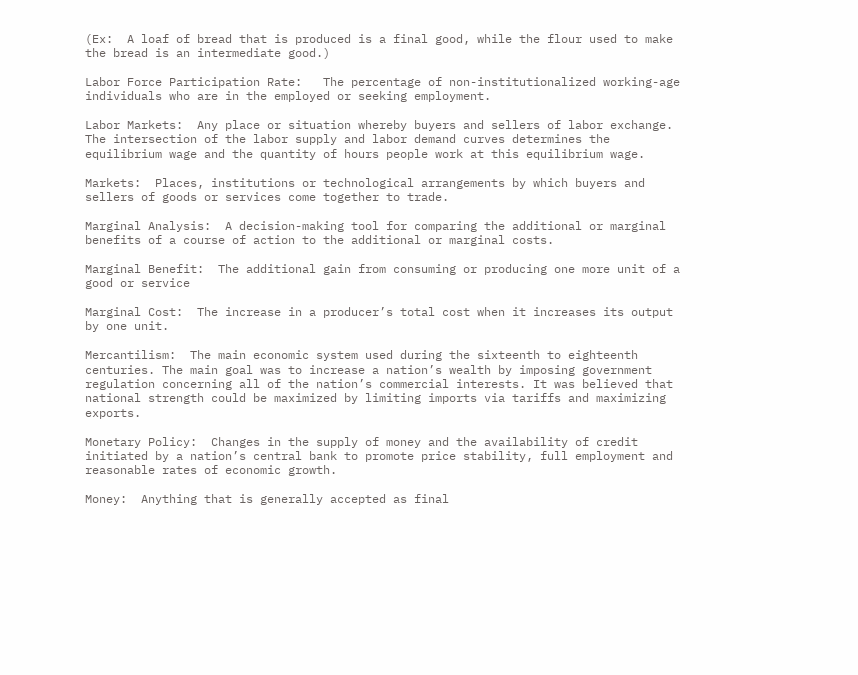(Ex:  A loaf of bread that is produced is a final good, while the flour used to make the bread is an intermediate good.)

Labor Force Participation Rate:   The percentage of non-institutionalized working-age individuals who are in the employed or seeking employment.

Labor Markets:  Any place or situation whereby buyers and sellers of labor exchange.  The intersection of the labor supply and labor demand curves determines the equilibrium wage and the quantity of hours people work at this equilibrium wage.

Markets:  Places, institutions or technological arrangements by which buyers and sellers of goods or services come together to trade.

Marginal Analysis:  A decision-making tool for comparing the additional or marginal benefits of a course of action to the additional or marginal costs.

Marginal Benefit:  The additional gain from consuming or producing one more unit of a good or service

Marginal Cost:  The increase in a producer’s total cost when it increases its output by one unit.

Mercantilism:  The main economic system used during the sixteenth to eighteenth centuries. The main goal was to increase a nation’s wealth by imposing government regulation concerning all of the nation’s commercial interests. It was believed that national strength could be maximized by limiting imports via tariffs and maximizing exports.

Monetary Policy:  Changes in the supply of money and the availability of credit initiated by a nation’s central bank to promote price stability, full employment and reasonable rates of economic growth.

Money:  Anything that is generally accepted as final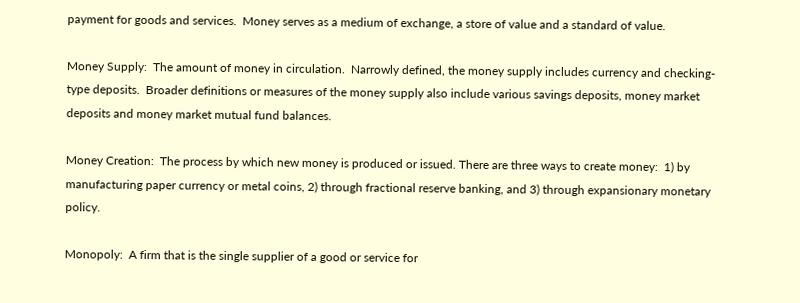payment for goods and services.  Money serves as a medium of exchange, a store of value and a standard of value.

Money Supply:  The amount of money in circulation.  Narrowly defined, the money supply includes currency and checking-type deposits.  Broader definitions or measures of the money supply also include various savings deposits, money market deposits and money market mutual fund balances.

Money Creation:  The process by which new money is produced or issued. There are three ways to create money:  1) by manufacturing paper currency or metal coins, 2) through fractional reserve banking, and 3) through expansionary monetary policy.

Monopoly:  A firm that is the single supplier of a good or service for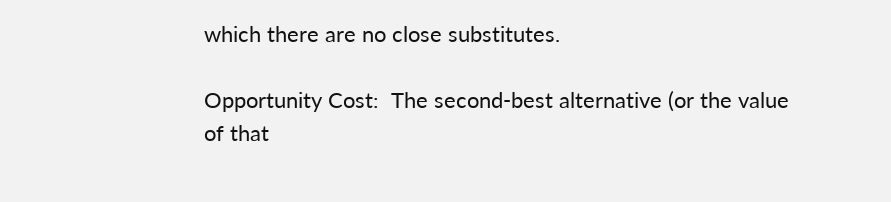which there are no close substitutes.

Opportunity Cost:  The second-best alternative (or the value of that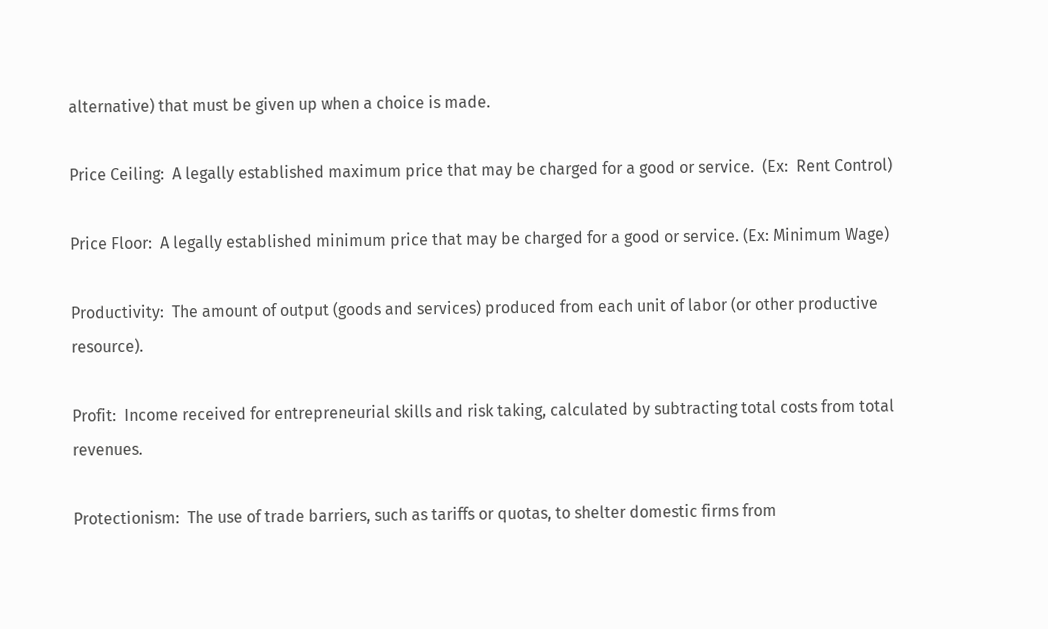alternative) that must be given up when a choice is made.

Price Ceiling:  A legally established maximum price that may be charged for a good or service.  (Ex:  Rent Control)

Price Floor:  A legally established minimum price that may be charged for a good or service. (Ex: Minimum Wage)

Productivity:  The amount of output (goods and services) produced from each unit of labor (or other productive resource).

Profit:  Income received for entrepreneurial skills and risk taking, calculated by subtracting total costs from total revenues.

Protectionism:  The use of trade barriers, such as tariffs or quotas, to shelter domestic firms from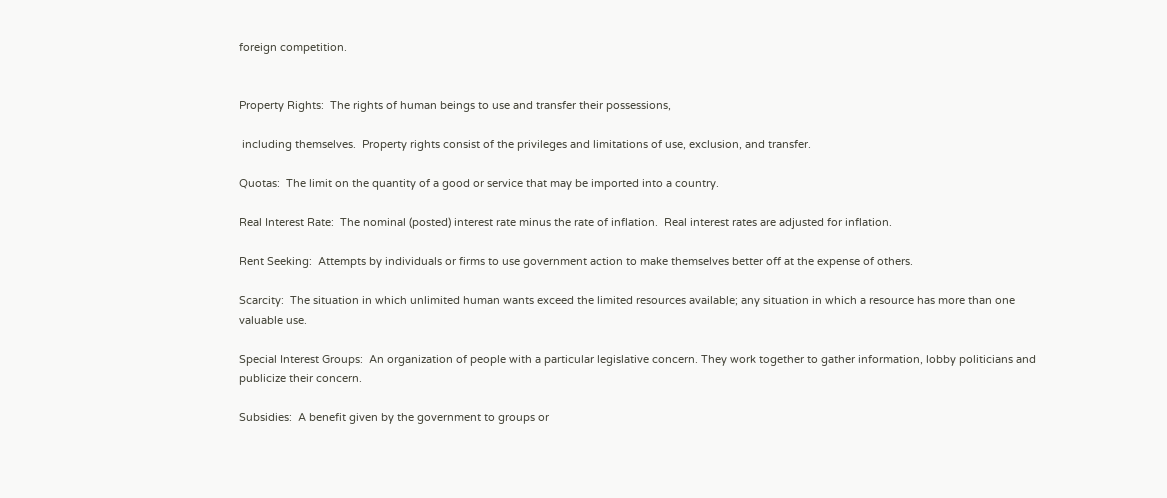foreign competition.


Property Rights:  The rights of human beings to use and transfer their possessions,

 including themselves.  Property rights consist of the privileges and limitations of use, exclusion, and transfer.

Quotas:  The limit on the quantity of a good or service that may be imported into a country.

Real Interest Rate:  The nominal (posted) interest rate minus the rate of inflation.  Real interest rates are adjusted for inflation.

Rent Seeking:  Attempts by individuals or firms to use government action to make themselves better off at the expense of others.

Scarcity:  The situation in which unlimited human wants exceed the limited resources available; any situation in which a resource has more than one valuable use.

Special Interest Groups:  An organization of people with a particular legislative concern. They work together to gather information, lobby politicians and publicize their concern.

Subsidies:  A benefit given by the government to groups or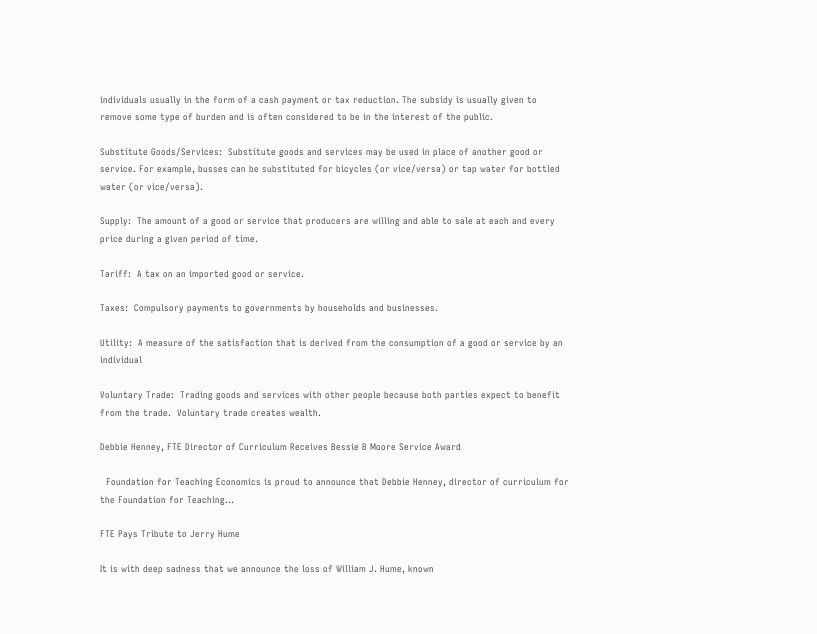individuals usually in the form of a cash payment or tax reduction. The subsidy is usually given to remove some type of burden and is often considered to be in the interest of the public.

Substitute Goods/Services:  Substitute goods and services may be used in place of another good or service. For example, busses can be substituted for bicycles (or vice/versa) or tap water for bottled water (or vice/versa).

Supply:  The amount of a good or service that producers are willing and able to sale at each and every price during a given period of time.

Tariff:  A tax on an imported good or service.

Taxes:  Compulsory payments to governments by households and businesses.

Utility:  A measure of the satisfaction that is derived from the consumption of a good or service by an individual

Voluntary Trade:  Trading goods and services with other people because both parties expect to benefit from the trade.  Voluntary trade creates wealth.

Debbie Henney, FTE Director of Curriculum Receives Bessie B Moore Service Award

  Foundation for Teaching Economics is proud to announce that Debbie Henney, director of curriculum for the Foundation for Teaching…

FTE Pays Tribute to Jerry Hume

It is with deep sadness that we announce the loss of William J. Hume, known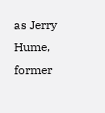as Jerry Hume, former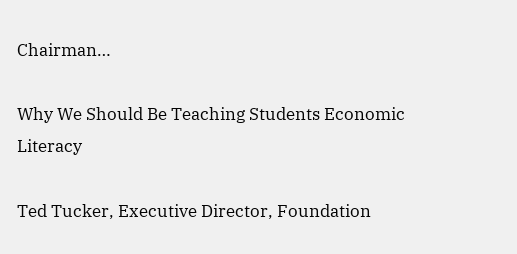Chairman…

Why We Should Be Teaching Students Economic Literacy

Ted Tucker, Executive Director, Foundation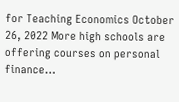for Teaching Economics October 26, 2022 More high schools are offering courses on personal finance…